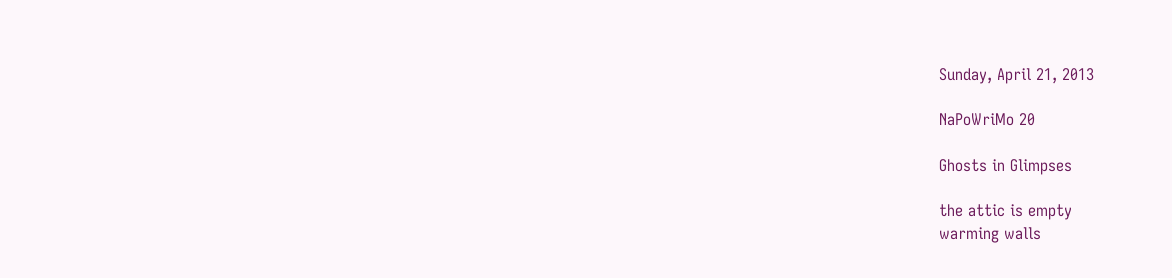Sunday, April 21, 2013

NaPoWriMo 20

Ghosts in Glimpses

the attic is empty
warming walls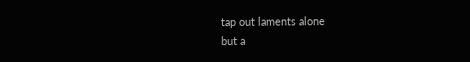tap out laments alone
but a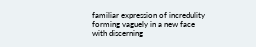familiar expression of incredulity
forming vaguely in a new face
with discerning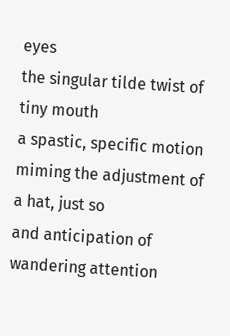eyes
the singular tilde twist of tiny mouth
a spastic, specific motion miming the adjustment of a hat, just so
and anticipation of wandering attention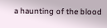a haunting of the blood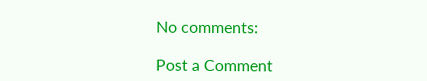No comments:

Post a Comment